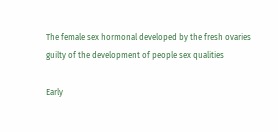The female sex hormonal developed by the fresh ovaries guilty of the development of people sex qualities

Early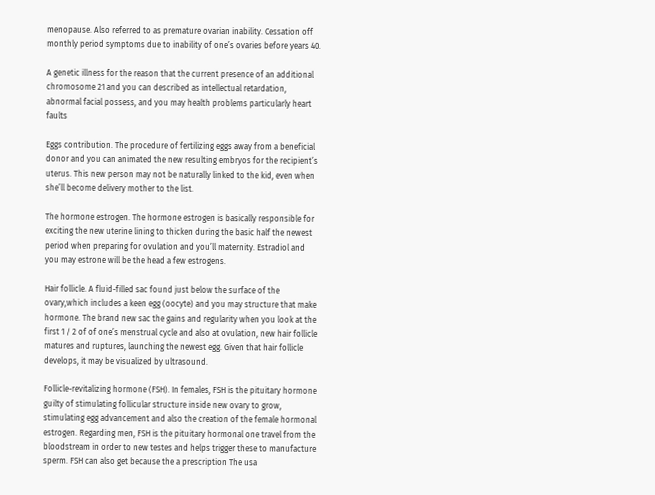menopause. Also referred to as premature ovarian inability. Cessation off monthly period symptoms due to inability of one’s ovaries before years 40.

A genetic illness for the reason that the current presence of an additional chromosome 21 and you can described as intellectual retardation, abnormal facial possess, and you may health problems particularly heart faults

Eggs contribution. The procedure of fertilizing eggs away from a beneficial donor and you can animated the new resulting embryos for the recipient’s uterus. This new person may not be naturally linked to the kid, even when she’ll become delivery mother to the list.

The hormone estrogen. The hormone estrogen is basically responsible for exciting the new uterine lining to thicken during the basic half the newest period when preparing for ovulation and you’ll maternity. Estradiol and you may estrone will be the head a few estrogens.

Hair follicle. A fluid-filled sac found just below the surface of the ovary,which includes a keen egg (oocyte) and you may structure that make hormone. The brand new sac the gains and regularity when you look at the first 1 / 2 of of one’s menstrual cycle and also at ovulation, new hair follicle matures and ruptures, launching the newest egg. Given that hair follicle develops, it may be visualized by ultrasound.

Follicle-revitalizing hormone (FSH). In females, FSH is the pituitary hormone guilty of stimulating follicular structure inside new ovary to grow, stimulating egg advancement and also the creation of the female hormonal estrogen. Regarding men, FSH is the pituitary hormonal one travel from the bloodstream in order to new testes and helps trigger these to manufacture sperm. FSH can also get because the a prescription The usa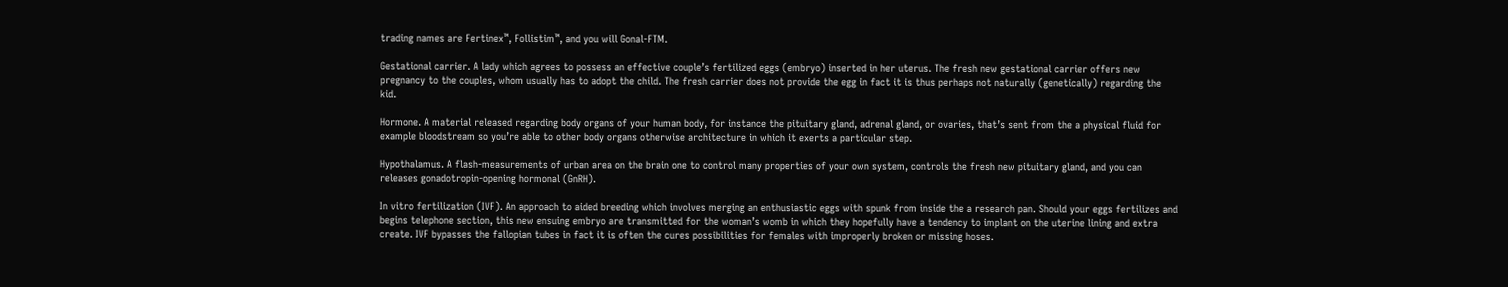trading names are Fertinex™, Follistim™, and you will Gonal-FTM.

Gestational carrier. A lady which agrees to possess an effective couple’s fertilized eggs (embryo) inserted in her uterus. The fresh new gestational carrier offers new pregnancy to the couples, whom usually has to adopt the child. The fresh carrier does not provide the egg in fact it is thus perhaps not naturally (genetically) regarding the kid.

Hormone. A material released regarding body organs of your human body, for instance the pituitary gland, adrenal gland, or ovaries, that’s sent from the a physical fluid for example bloodstream so you’re able to other body organs otherwise architecture in which it exerts a particular step.

Hypothalamus. A flash-measurements of urban area on the brain one to control many properties of your own system, controls the fresh new pituitary gland, and you can releases gonadotropin-opening hormonal (GnRH).

In vitro fertilization (IVF). An approach to aided breeding which involves merging an enthusiastic eggs with spunk from inside the a research pan. Should your eggs fertilizes and begins telephone section, this new ensuing embryo are transmitted for the woman’s womb in which they hopefully have a tendency to implant on the uterine lining and extra create. IVF bypasses the fallopian tubes in fact it is often the cures possibilities for females with improperly broken or missing hoses.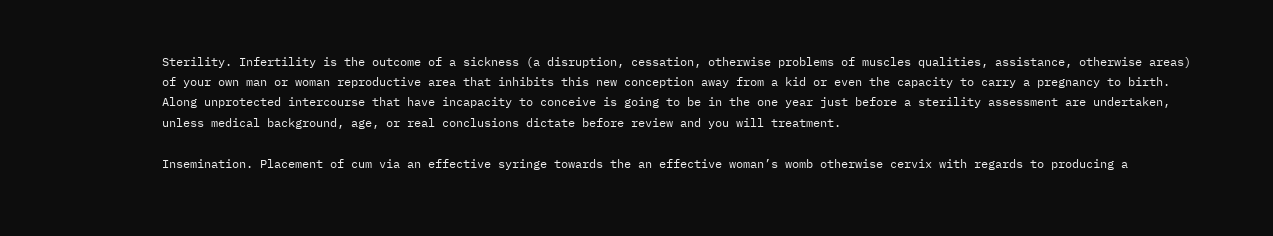Sterility. Infertility is the outcome of a sickness (a disruption, cessation, otherwise problems of muscles qualities, assistance, otherwise areas) of your own man or woman reproductive area that inhibits this new conception away from a kid or even the capacity to carry a pregnancy to birth. Along unprotected intercourse that have incapacity to conceive is going to be in the one year just before a sterility assessment are undertaken, unless medical background, age, or real conclusions dictate before review and you will treatment.

Insemination. Placement of cum via an effective syringe towards the an effective woman’s womb otherwise cervix with regards to producing a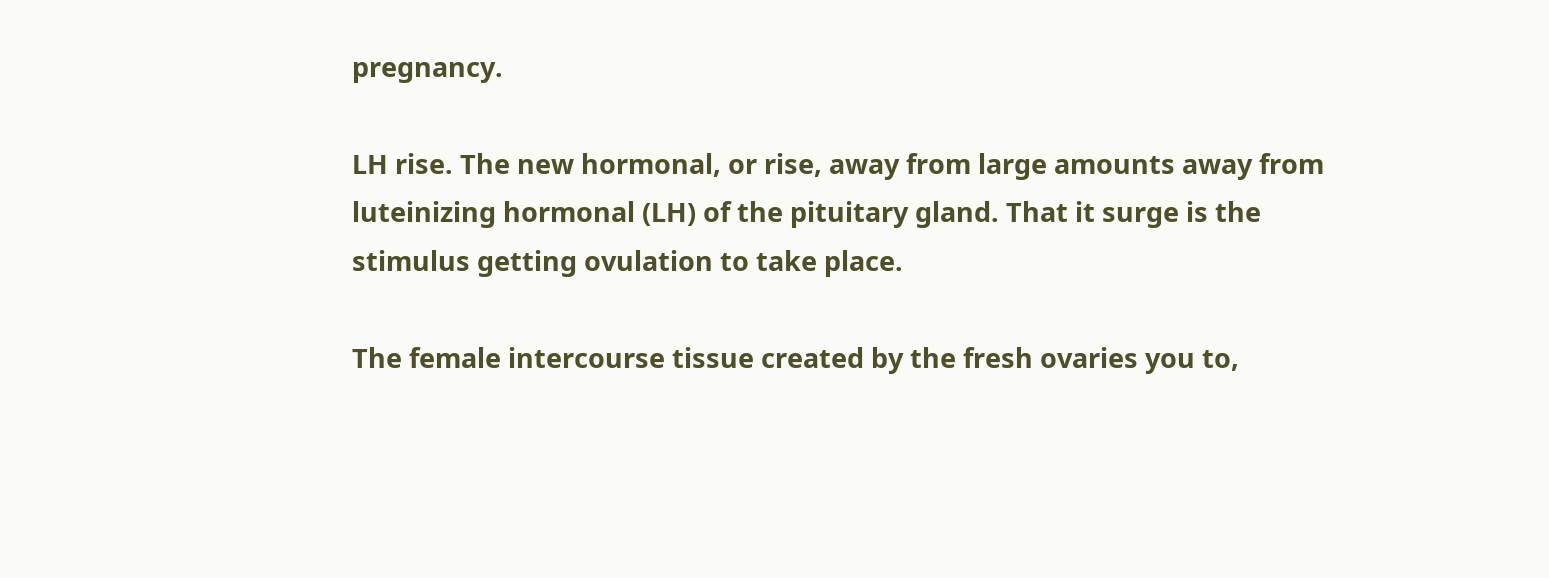pregnancy.

LH rise. The new hormonal, or rise, away from large amounts away from luteinizing hormonal (LH) of the pituitary gland. That it surge is the stimulus getting ovulation to take place.

The female intercourse tissue created by the fresh ovaries you to,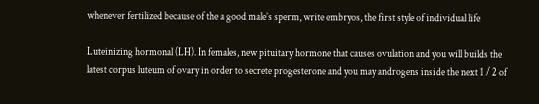whenever fertilized because of the a good male’s sperm, write embryos, the first style of individual life

Luteinizing hormonal (LH). In females, new pituitary hormone that causes ovulation and you will builds the latest corpus luteum of ovary in order to secrete progesterone and you may androgens inside the next 1 / 2 of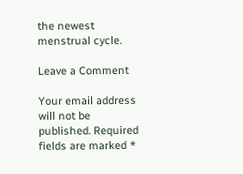the newest menstrual cycle.

Leave a Comment

Your email address will not be published. Required fields are marked *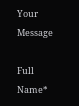Your Message

Full Name*